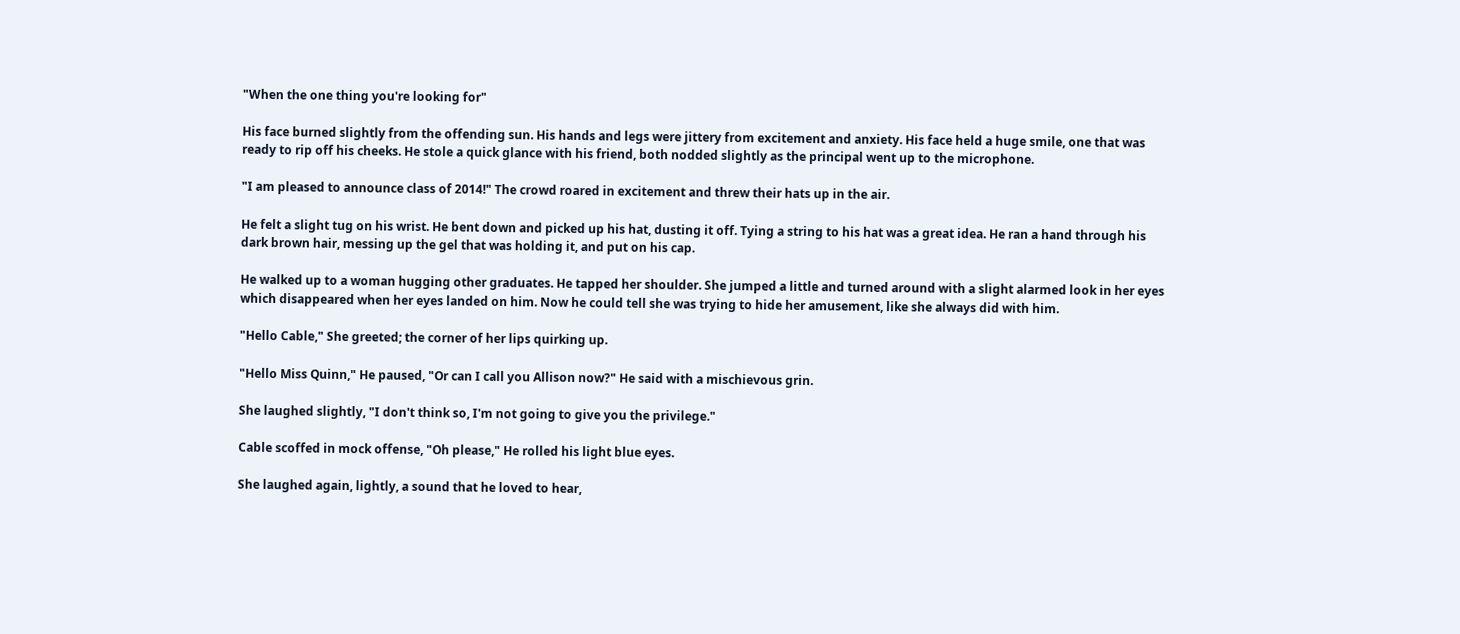"When the one thing you're looking for"

His face burned slightly from the offending sun. His hands and legs were jittery from excitement and anxiety. His face held a huge smile, one that was ready to rip off his cheeks. He stole a quick glance with his friend, both nodded slightly as the principal went up to the microphone.

"I am pleased to announce class of 2014!" The crowd roared in excitement and threw their hats up in the air.

He felt a slight tug on his wrist. He bent down and picked up his hat, dusting it off. Tying a string to his hat was a great idea. He ran a hand through his dark brown hair, messing up the gel that was holding it, and put on his cap.

He walked up to a woman hugging other graduates. He tapped her shoulder. She jumped a little and turned around with a slight alarmed look in her eyes which disappeared when her eyes landed on him. Now he could tell she was trying to hide her amusement, like she always did with him.

"Hello Cable," She greeted; the corner of her lips quirking up.

"Hello Miss Quinn," He paused, "Or can I call you Allison now?" He said with a mischievous grin.

She laughed slightly, "I don't think so, I'm not going to give you the privilege."

Cable scoffed in mock offense, "Oh please," He rolled his light blue eyes.

She laughed again, lightly, a sound that he loved to hear,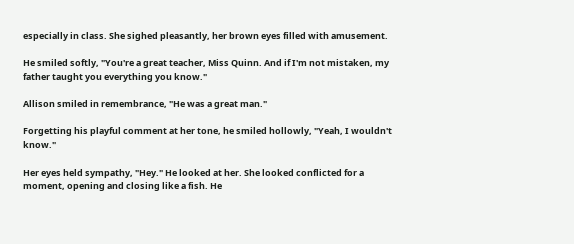especially in class. She sighed pleasantly, her brown eyes filled with amusement.

He smiled softly, "You're a great teacher, Miss Quinn. And if I'm not mistaken, my father taught you everything you know."

Allison smiled in remembrance, "He was a great man."

Forgetting his playful comment at her tone, he smiled hollowly, "Yeah, I wouldn't know."

Her eyes held sympathy, "Hey." He looked at her. She looked conflicted for a moment, opening and closing like a fish. He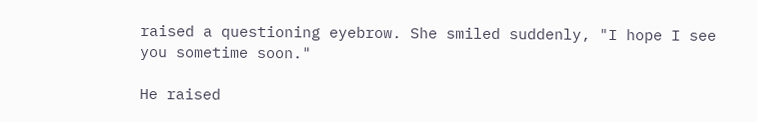raised a questioning eyebrow. She smiled suddenly, "I hope I see you sometime soon."

He raised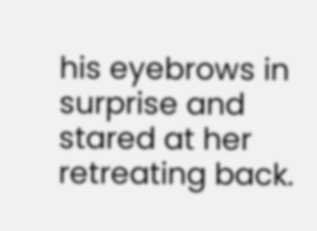his eyebrows in surprise and stared at her retreating back.